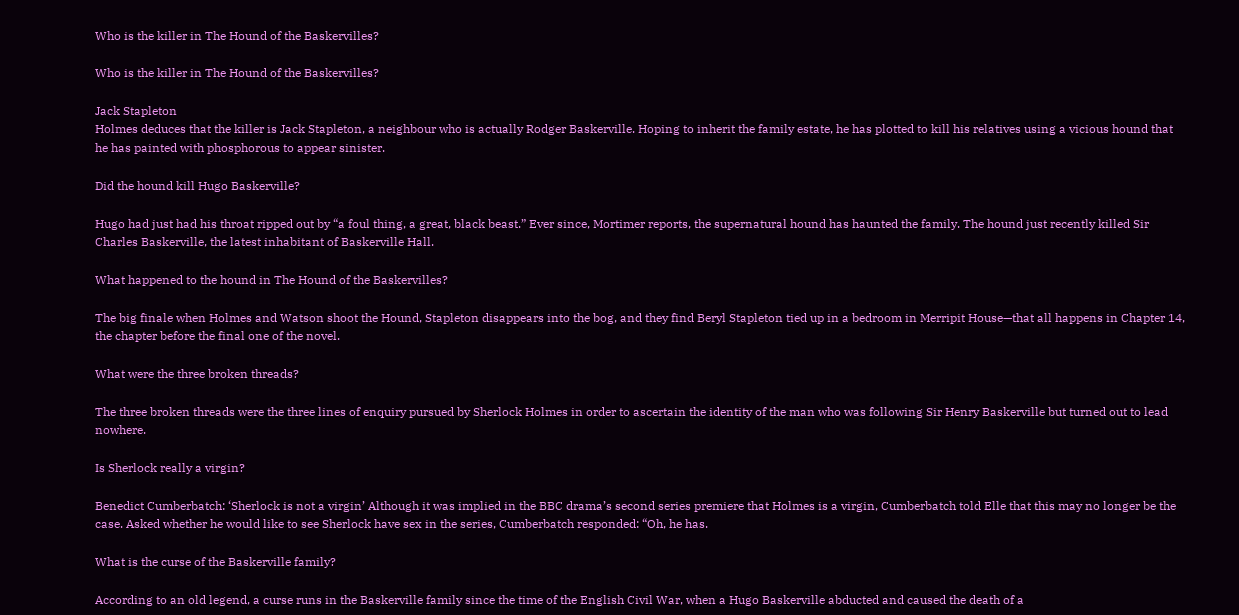Who is the killer in The Hound of the Baskervilles?

Who is the killer in The Hound of the Baskervilles?

Jack Stapleton
Holmes deduces that the killer is Jack Stapleton, a neighbour who is actually Rodger Baskerville. Hoping to inherit the family estate, he has plotted to kill his relatives using a vicious hound that he has painted with phosphorous to appear sinister.

Did the hound kill Hugo Baskerville?

Hugo had just had his throat ripped out by “a foul thing, a great, black beast.” Ever since, Mortimer reports, the supernatural hound has haunted the family. The hound just recently killed Sir Charles Baskerville, the latest inhabitant of Baskerville Hall.

What happened to the hound in The Hound of the Baskervilles?

The big finale when Holmes and Watson shoot the Hound, Stapleton disappears into the bog, and they find Beryl Stapleton tied up in a bedroom in Merripit House—that all happens in Chapter 14, the chapter before the final one of the novel.

What were the three broken threads?

The three broken threads were the three lines of enquiry pursued by Sherlock Holmes in order to ascertain the identity of the man who was following Sir Henry Baskerville but turned out to lead nowhere.

Is Sherlock really a virgin?

Benedict Cumberbatch: ‘Sherlock is not a virgin’ Although it was implied in the BBC drama’s second series premiere that Holmes is a virgin, Cumberbatch told Elle that this may no longer be the case. Asked whether he would like to see Sherlock have sex in the series, Cumberbatch responded: “Oh, he has.

What is the curse of the Baskerville family?

According to an old legend, a curse runs in the Baskerville family since the time of the English Civil War, when a Hugo Baskerville abducted and caused the death of a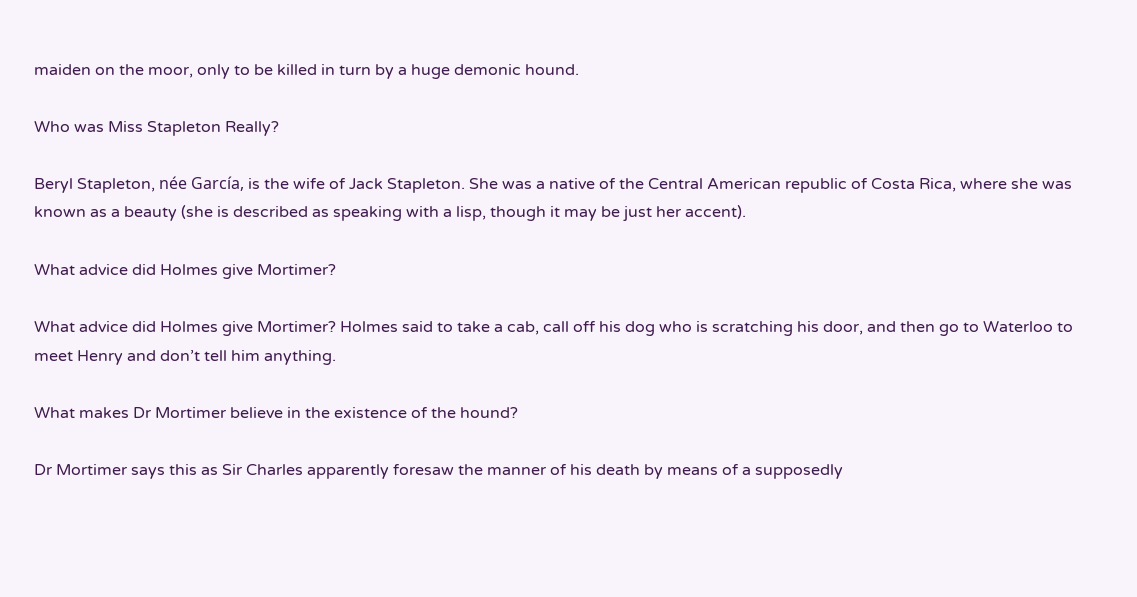maiden on the moor, only to be killed in turn by a huge demonic hound.

Who was Miss Stapleton Really?

Beryl Stapleton, née García, is the wife of Jack Stapleton. She was a native of the Central American republic of Costa Rica, where she was known as a beauty (she is described as speaking with a lisp, though it may be just her accent).

What advice did Holmes give Mortimer?

What advice did Holmes give Mortimer? Holmes said to take a cab, call off his dog who is scratching his door, and then go to Waterloo to meet Henry and don’t tell him anything.

What makes Dr Mortimer believe in the existence of the hound?

Dr Mortimer says this as Sir Charles apparently foresaw the manner of his death by means of a supposedly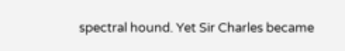spectral hound. Yet Sir Charles became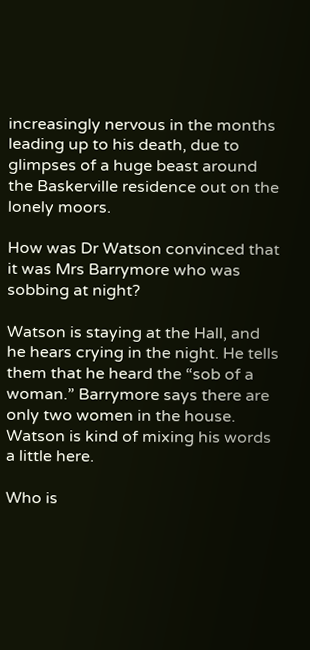increasingly nervous in the months leading up to his death, due to glimpses of a huge beast around the Baskerville residence out on the lonely moors.

How was Dr Watson convinced that it was Mrs Barrymore who was sobbing at night?

Watson is staying at the Hall, and he hears crying in the night. He tells them that he heard the “sob of a woman.” Barrymore says there are only two women in the house. Watson is kind of mixing his words a little here.

Who is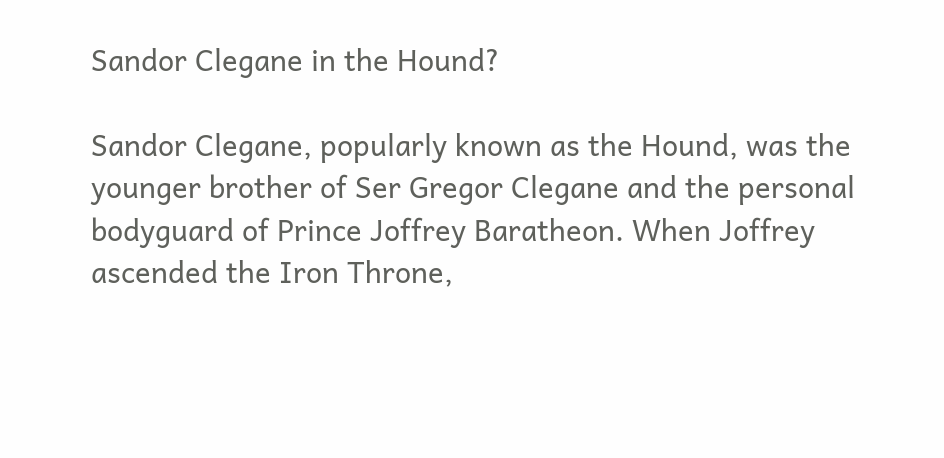Sandor Clegane in the Hound?

Sandor Clegane, popularly known as the Hound, was the younger brother of Ser Gregor Clegane and the personal bodyguard of Prince Joffrey Baratheon. When Joffrey ascended the Iron Throne,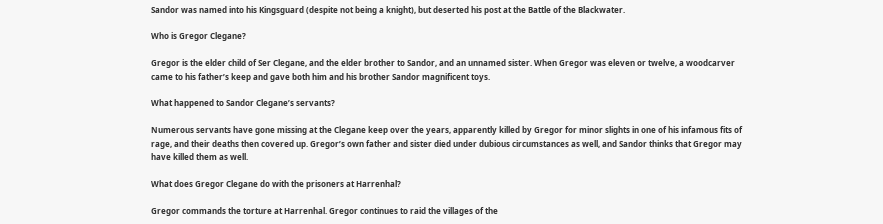Sandor was named into his Kingsguard (despite not being a knight), but deserted his post at the Battle of the Blackwater.

Who is Gregor Clegane?

Gregor is the elder child of Ser Clegane, and the elder brother to Sandor, and an unnamed sister. When Gregor was eleven or twelve, a woodcarver came to his father’s keep and gave both him and his brother Sandor magnificent toys.

What happened to Sandor Clegane’s servants?

Numerous servants have gone missing at the Clegane keep over the years, apparently killed by Gregor for minor slights in one of his infamous fits of rage, and their deaths then covered up. Gregor’s own father and sister died under dubious circumstances as well, and Sandor thinks that Gregor may have killed them as well.

What does Gregor Clegane do with the prisoners at Harrenhal?

Gregor commands the torture at Harrenhal. Gregor continues to raid the villages of the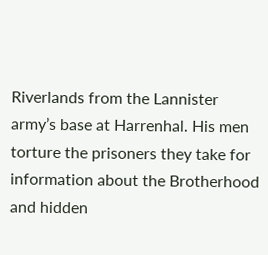Riverlands from the Lannister army’s base at Harrenhal. His men torture the prisoners they take for information about the Brotherhood and hidden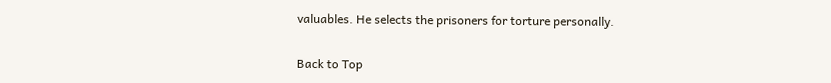valuables. He selects the prisoners for torture personally.


Back to Top